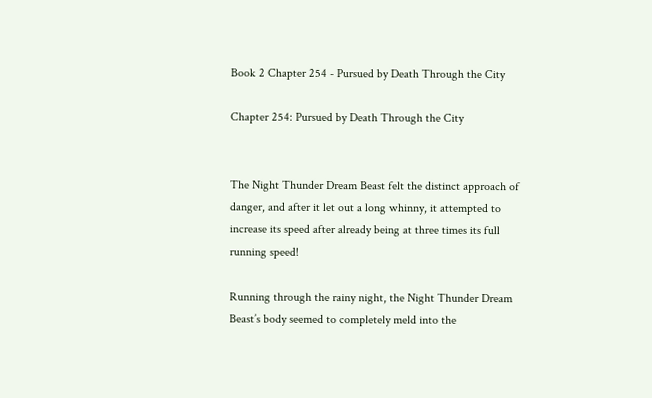Book 2 Chapter 254 - Pursued by Death Through the City

Chapter 254: Pursued by Death Through the City


The Night Thunder Dream Beast felt the distinct approach of danger, and after it let out a long whinny, it attempted to increase its speed after already being at three times its full running speed!

Running through the rainy night, the Night Thunder Dream Beast’s body seemed to completely meld into the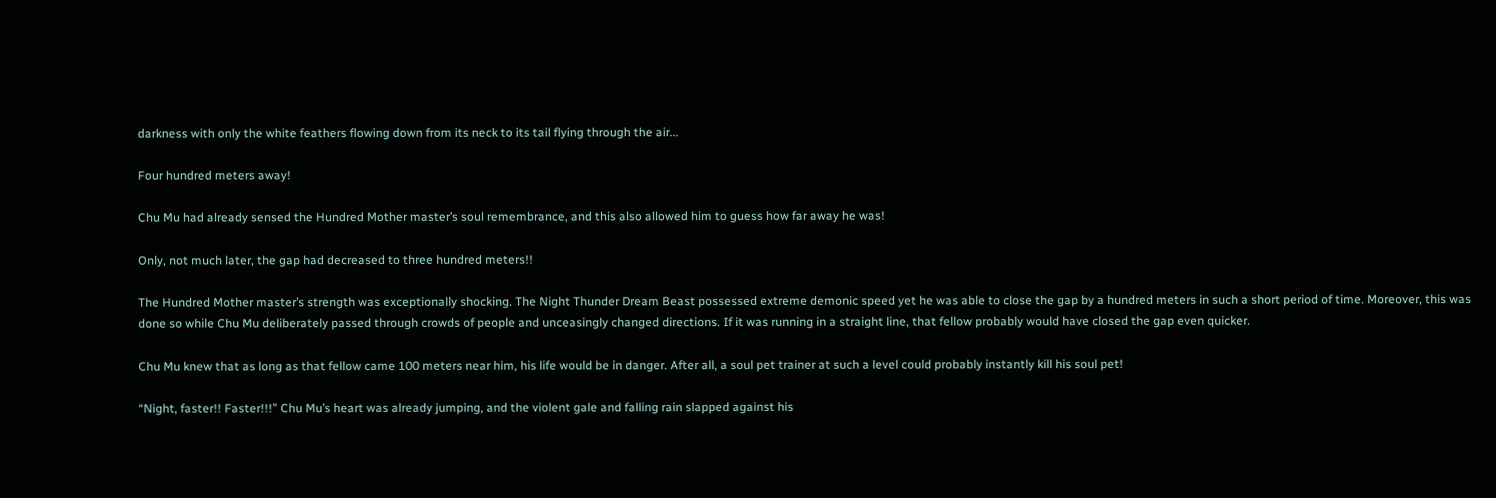darkness with only the white feathers flowing down from its neck to its tail flying through the air...

Four hundred meters away!

Chu Mu had already sensed the Hundred Mother master’s soul remembrance, and this also allowed him to guess how far away he was!

Only, not much later, the gap had decreased to three hundred meters!!

The Hundred Mother master’s strength was exceptionally shocking. The Night Thunder Dream Beast possessed extreme demonic speed yet he was able to close the gap by a hundred meters in such a short period of time. Moreover, this was done so while Chu Mu deliberately passed through crowds of people and unceasingly changed directions. If it was running in a straight line, that fellow probably would have closed the gap even quicker.

Chu Mu knew that as long as that fellow came 100 meters near him, his life would be in danger. After all, a soul pet trainer at such a level could probably instantly kill his soul pet!

“Night, faster!! Faster!!!” Chu Mu’s heart was already jumping, and the violent gale and falling rain slapped against his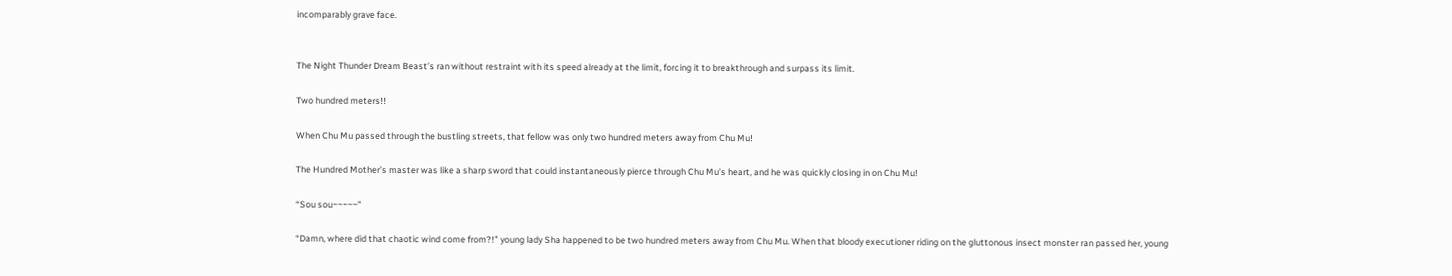incomparably grave face.


The Night Thunder Dream Beast’s ran without restraint with its speed already at the limit, forcing it to breakthrough and surpass its limit.

Two hundred meters!!

When Chu Mu passed through the bustling streets, that fellow was only two hundred meters away from Chu Mu!

The Hundred Mother’s master was like a sharp sword that could instantaneously pierce through Chu Mu’s heart, and he was quickly closing in on Chu Mu!

“Sou sou~~~~~”

“Damn, where did that chaotic wind come from?!” young lady Sha happened to be two hundred meters away from Chu Mu. When that bloody executioner riding on the gluttonous insect monster ran passed her, young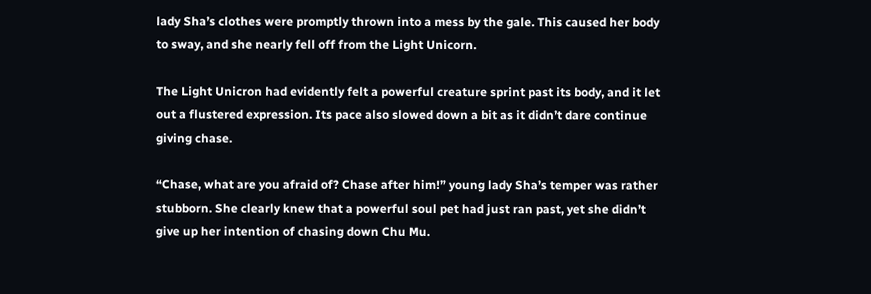lady Sha’s clothes were promptly thrown into a mess by the gale. This caused her body to sway, and she nearly fell off from the Light Unicorn.

The Light Unicron had evidently felt a powerful creature sprint past its body, and it let out a flustered expression. Its pace also slowed down a bit as it didn’t dare continue giving chase.

“Chase, what are you afraid of? Chase after him!” young lady Sha’s temper was rather stubborn. She clearly knew that a powerful soul pet had just ran past, yet she didn’t give up her intention of chasing down Chu Mu.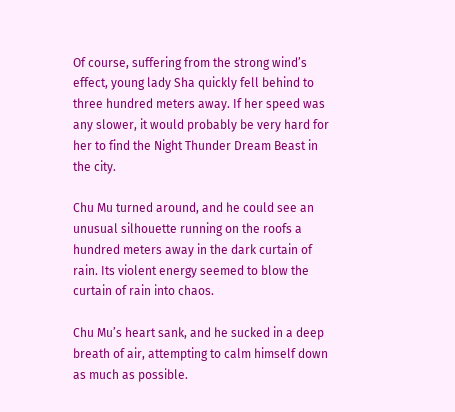Of course, suffering from the strong wind’s effect, young lady Sha quickly fell behind to three hundred meters away. If her speed was any slower, it would probably be very hard for her to find the Night Thunder Dream Beast in the city.

Chu Mu turned around, and he could see an unusual silhouette running on the roofs a hundred meters away in the dark curtain of rain. Its violent energy seemed to blow the curtain of rain into chaos.

Chu Mu’s heart sank, and he sucked in a deep breath of air, attempting to calm himself down as much as possible.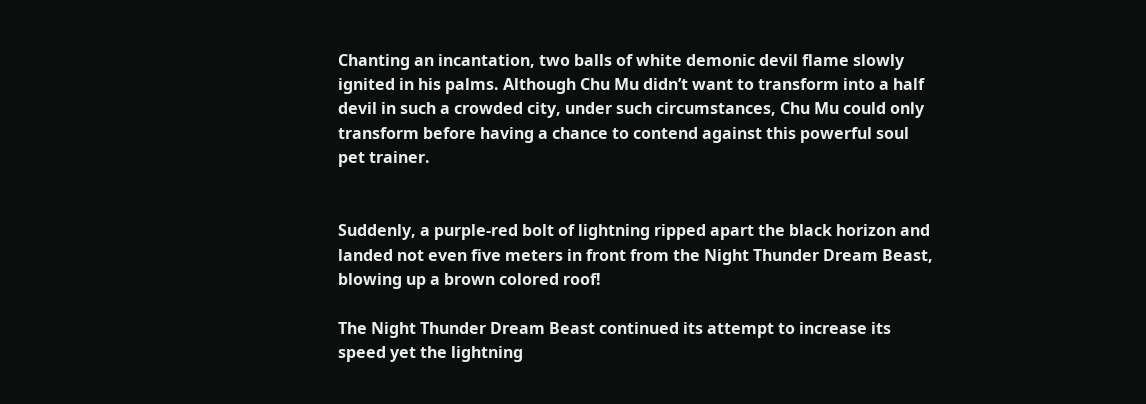Chanting an incantation, two balls of white demonic devil flame slowly ignited in his palms. Although Chu Mu didn’t want to transform into a half devil in such a crowded city, under such circumstances, Chu Mu could only transform before having a chance to contend against this powerful soul pet trainer.


Suddenly, a purple-red bolt of lightning ripped apart the black horizon and landed not even five meters in front from the Night Thunder Dream Beast, blowing up a brown colored roof!

The Night Thunder Dream Beast continued its attempt to increase its speed yet the lightning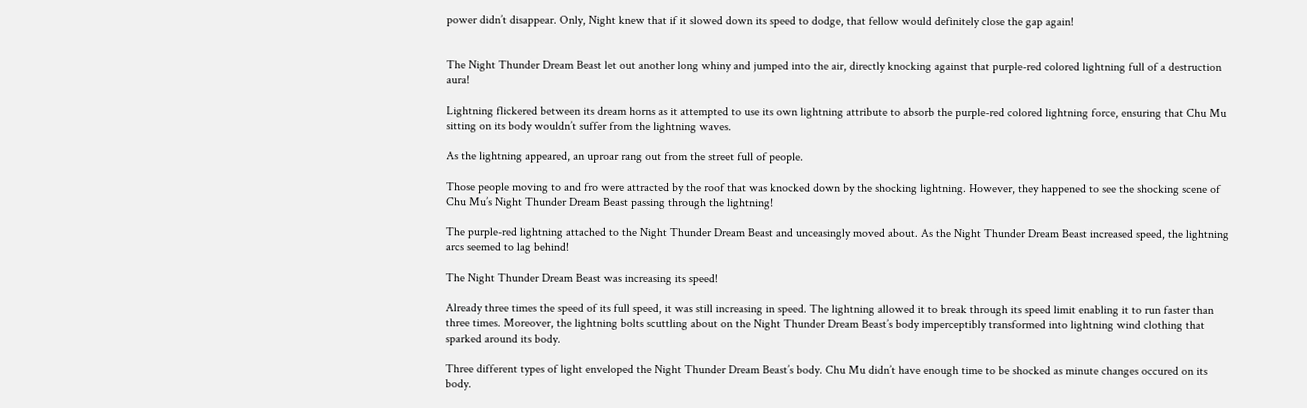power didn’t disappear. Only, Night knew that if it slowed down its speed to dodge, that fellow would definitely close the gap again!


The Night Thunder Dream Beast let out another long whiny and jumped into the air, directly knocking against that purple-red colored lightning full of a destruction aura!

Lightning flickered between its dream horns as it attempted to use its own lightning attribute to absorb the purple-red colored lightning force, ensuring that Chu Mu sitting on its body wouldn’t suffer from the lightning waves.

As the lightning appeared, an uproar rang out from the street full of people.

Those people moving to and fro were attracted by the roof that was knocked down by the shocking lightning. However, they happened to see the shocking scene of Chu Mu’s Night Thunder Dream Beast passing through the lightning!

The purple-red lightning attached to the Night Thunder Dream Beast and unceasingly moved about. As the Night Thunder Dream Beast increased speed, the lightning arcs seemed to lag behind!

The Night Thunder Dream Beast was increasing its speed!

Already three times the speed of its full speed, it was still increasing in speed. The lightning allowed it to break through its speed limit enabling it to run faster than three times. Moreover, the lightning bolts scuttling about on the Night Thunder Dream Beast’s body imperceptibly transformed into lightning wind clothing that sparked around its body.

Three different types of light enveloped the Night Thunder Dream Beast’s body. Chu Mu didn’t have enough time to be shocked as minute changes occured on its body.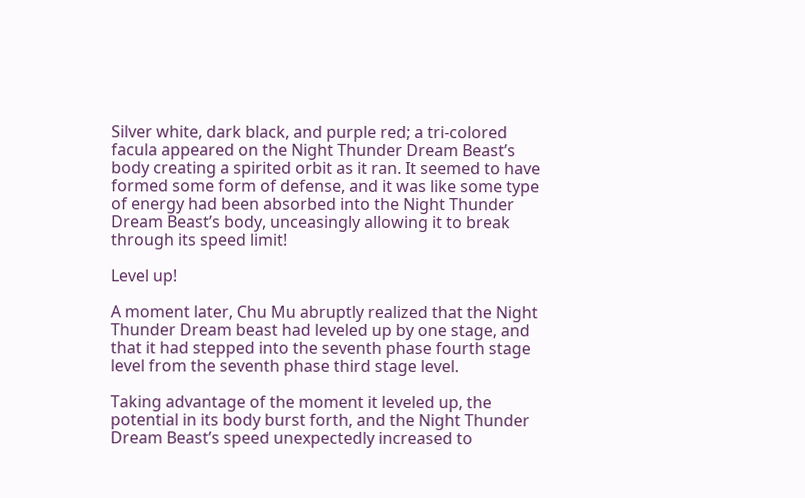Silver white, dark black, and purple red; a tri-colored facula appeared on the Night Thunder Dream Beast’s body creating a spirited orbit as it ran. It seemed to have formed some form of defense, and it was like some type of energy had been absorbed into the Night Thunder Dream Beast’s body, unceasingly allowing it to break through its speed limit!

Level up!

A moment later, Chu Mu abruptly realized that the Night Thunder Dream beast had leveled up by one stage, and that it had stepped into the seventh phase fourth stage level from the seventh phase third stage level.

Taking advantage of the moment it leveled up, the potential in its body burst forth, and the Night Thunder Dream Beast’s speed unexpectedly increased to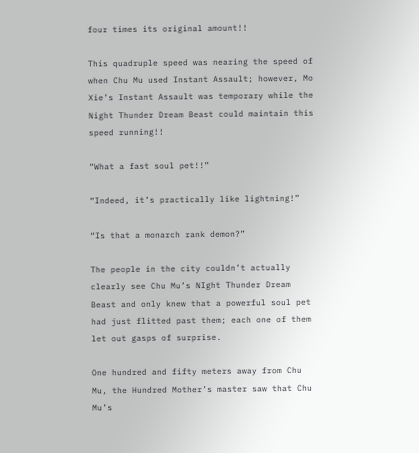four times its original amount!!

This quadruple speed was nearing the speed of when Chu Mu used Instant Assault; however, Mo Xie’s Instant Assault was temporary while the Night Thunder Dream Beast could maintain this speed running!!

“What a fast soul pet!!”

“Indeed, it’s practically like lightning!”

“Is that a monarch rank demon?”

The people in the city couldn’t actually clearly see Chu Mu’s NIght Thunder Dream Beast and only knew that a powerful soul pet had just flitted past them; each one of them let out gasps of surprise.

One hundred and fifty meters away from Chu Mu, the Hundred Mother’s master saw that Chu Mu’s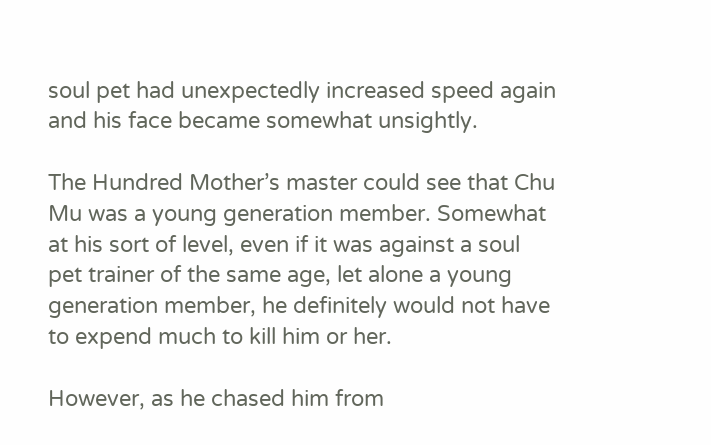soul pet had unexpectedly increased speed again and his face became somewhat unsightly.

The Hundred Mother’s master could see that Chu Mu was a young generation member. Somewhat at his sort of level, even if it was against a soul pet trainer of the same age, let alone a young generation member, he definitely would not have to expend much to kill him or her.

However, as he chased him from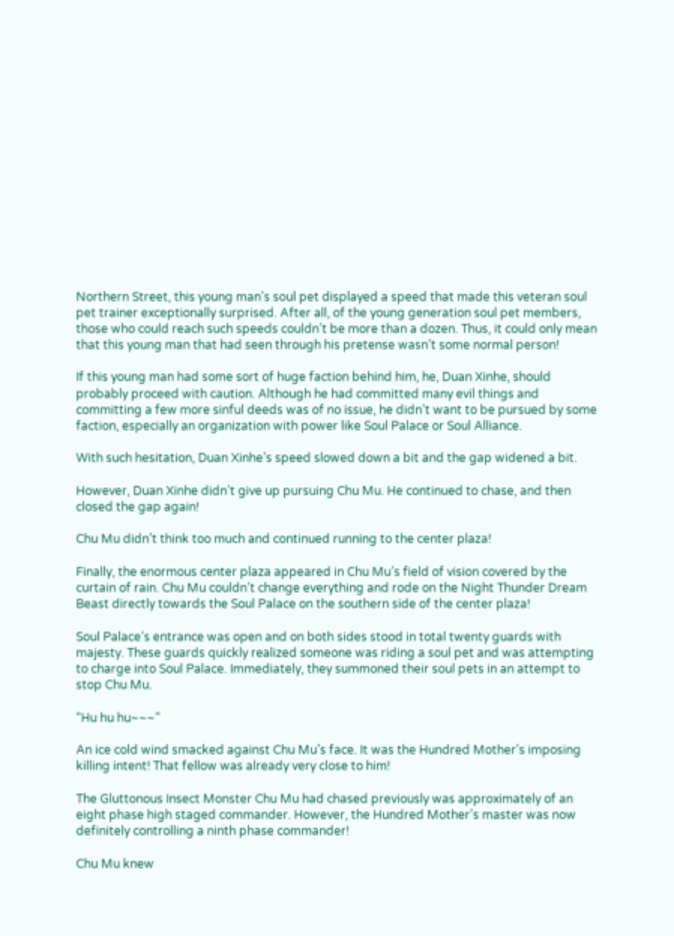Northern Street, this young man’s soul pet displayed a speed that made this veteran soul pet trainer exceptionally surprised. After all, of the young generation soul pet members, those who could reach such speeds couldn’t be more than a dozen. Thus, it could only mean that this young man that had seen through his pretense wasn’t some normal person!

If this young man had some sort of huge faction behind him, he, Duan Xinhe, should probably proceed with caution. Although he had committed many evil things and committing a few more sinful deeds was of no issue, he didn’t want to be pursued by some faction, especially an organization with power like Soul Palace or Soul Alliance.

With such hesitation, Duan Xinhe’s speed slowed down a bit and the gap widened a bit.

However, Duan Xinhe didn’t give up pursuing Chu Mu. He continued to chase, and then closed the gap again!

Chu Mu didn’t think too much and continued running to the center plaza!

Finally, the enormous center plaza appeared in Chu Mu’s field of vision covered by the curtain of rain. Chu Mu couldn’t change everything and rode on the Night Thunder Dream Beast directly towards the Soul Palace on the southern side of the center plaza!

Soul Palace’s entrance was open and on both sides stood in total twenty guards with majesty. These guards quickly realized someone was riding a soul pet and was attempting to charge into Soul Palace. Immediately, they summoned their soul pets in an attempt to stop Chu Mu.

“Hu hu hu~~~”

An ice cold wind smacked against Chu Mu’s face. It was the Hundred Mother’s imposing killing intent! That fellow was already very close to him!

The Gluttonous Insect Monster Chu Mu had chased previously was approximately of an eight phase high staged commander. However, the Hundred Mother’s master was now definitely controlling a ninth phase commander!

Chu Mu knew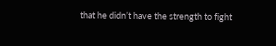that he didn’t have the strength to fight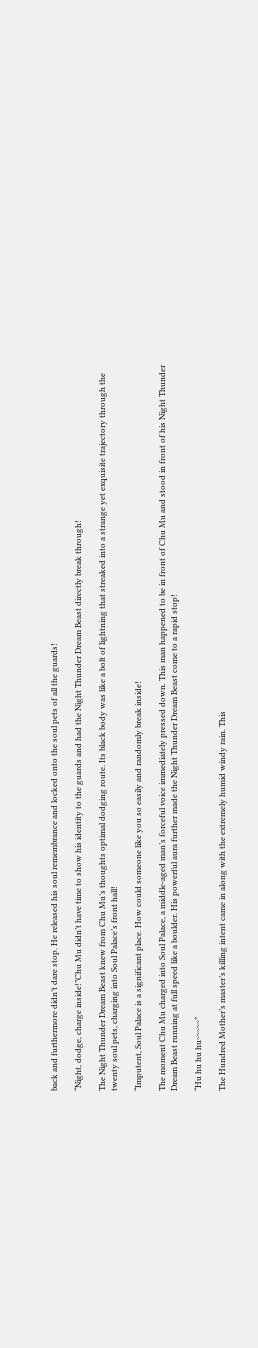back and furthermore didn’t dare stop. He released his soul remembrance and locked onto the soul pets of all the guards!

“Night, dodge, charge inside!”Chu Mu didn’t have time to show his identity to the guards and had the Night Thunder Dream Beast directly break through!

The Night Thunder Dream Beast knew from Chu Mu’s thoughts optimal dodging route. Its black body was like a bolt of lightning that streaked into a strange yet exquisite trajectory through the twenty soul pets, charging into Soul Palace’s front hall!

“Imputent, Soul Palace is a significant place. How could someone like you so easily and randomly break inside!

The moment Chu Mu charged into Soul Palace, a middle-aged man’s forceful voice immediately pressed down. This man happened to be in front of Chu Mu and stood in front of his Night Thunder Dream Beast running at full speed like a boulder. His powerful aura further made the Night Thunder Dream Beast come to a rapid stop!

“Hu hu hu hu~~~~~”

The Hundred Mother’s master’s killing intent came in along with the extremely humid windy rain. This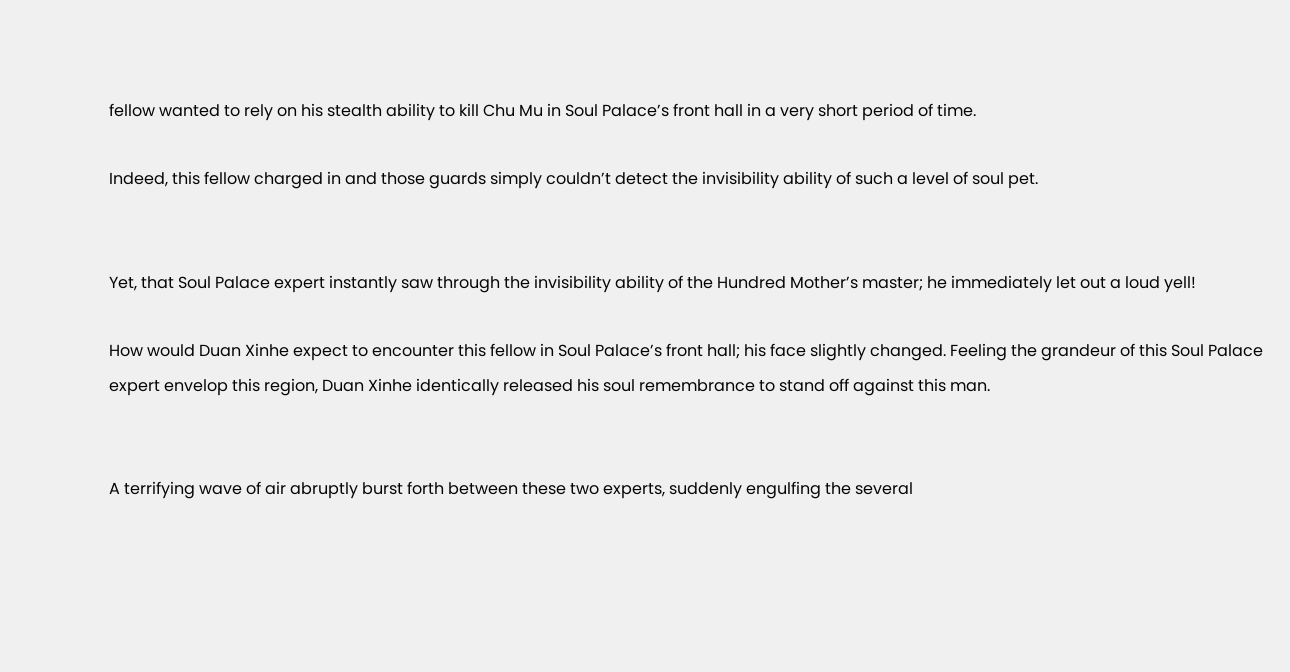fellow wanted to rely on his stealth ability to kill Chu Mu in Soul Palace’s front hall in a very short period of time.

Indeed, this fellow charged in and those guards simply couldn’t detect the invisibility ability of such a level of soul pet.


Yet, that Soul Palace expert instantly saw through the invisibility ability of the Hundred Mother’s master; he immediately let out a loud yell!

How would Duan Xinhe expect to encounter this fellow in Soul Palace’s front hall; his face slightly changed. Feeling the grandeur of this Soul Palace expert envelop this region, Duan Xinhe identically released his soul remembrance to stand off against this man.


A terrifying wave of air abruptly burst forth between these two experts, suddenly engulfing the several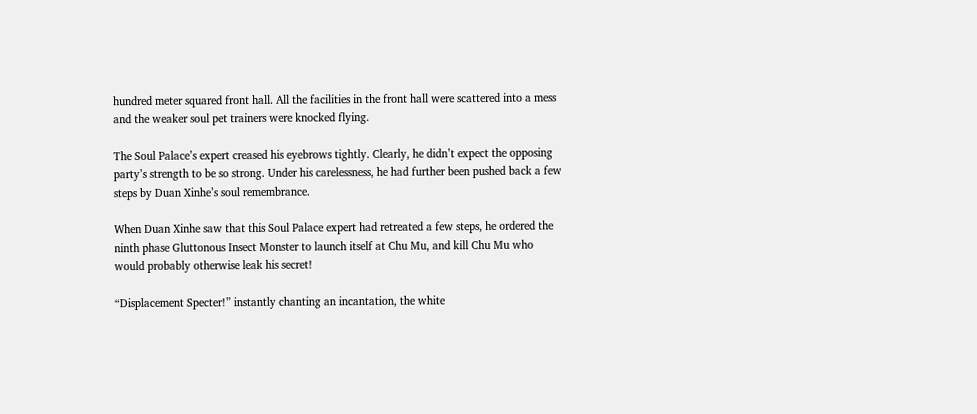hundred meter squared front hall. All the facilities in the front hall were scattered into a mess and the weaker soul pet trainers were knocked flying.

The Soul Palace’s expert creased his eyebrows tightly. Clearly, he didn’t expect the opposing party’s strength to be so strong. Under his carelessness, he had further been pushed back a few steps by Duan Xinhe’s soul remembrance.

When Duan Xinhe saw that this Soul Palace expert had retreated a few steps, he ordered the ninth phase Gluttonous Insect Monster to launch itself at Chu Mu, and kill Chu Mu who would probably otherwise leak his secret!

“Displacement Specter!” instantly chanting an incantation, the white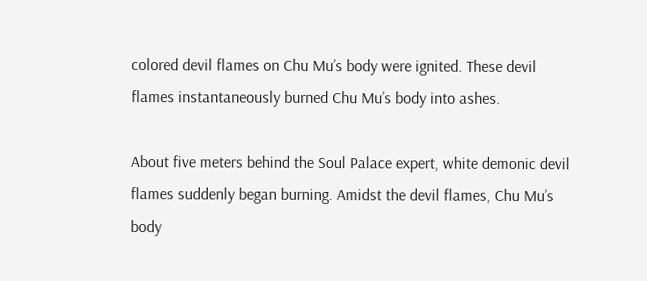colored devil flames on Chu Mu’s body were ignited. These devil flames instantaneously burned Chu Mu’s body into ashes.

About five meters behind the Soul Palace expert, white demonic devil flames suddenly began burning. Amidst the devil flames, Chu Mu’s body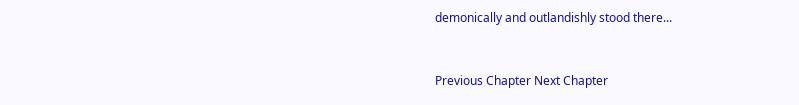demonically and outlandishly stood there...


Previous Chapter Next Chapter